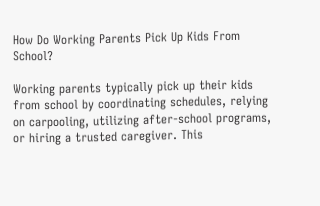How Do Working Parents Pick Up Kids From School?

Working parents typically pick up their kids from school by coordinating schedules, relying on carpooling, utilizing after-school programs, or hiring a trusted caregiver. This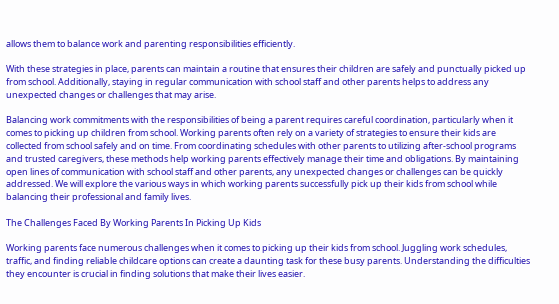allows them to balance work and parenting responsibilities efficiently.

With these strategies in place, parents can maintain a routine that ensures their children are safely and punctually picked up from school. Additionally, staying in regular communication with school staff and other parents helps to address any unexpected changes or challenges that may arise.

Balancing work commitments with the responsibilities of being a parent requires careful coordination, particularly when it comes to picking up children from school. Working parents often rely on a variety of strategies to ensure their kids are collected from school safely and on time. From coordinating schedules with other parents to utilizing after-school programs and trusted caregivers, these methods help working parents effectively manage their time and obligations. By maintaining open lines of communication with school staff and other parents, any unexpected changes or challenges can be quickly addressed. We will explore the various ways in which working parents successfully pick up their kids from school while balancing their professional and family lives.

The Challenges Faced By Working Parents In Picking Up Kids

Working parents face numerous challenges when it comes to picking up their kids from school. Juggling work schedules, traffic, and finding reliable childcare options can create a daunting task for these busy parents. Understanding the difficulties they encounter is crucial in finding solutions that make their lives easier.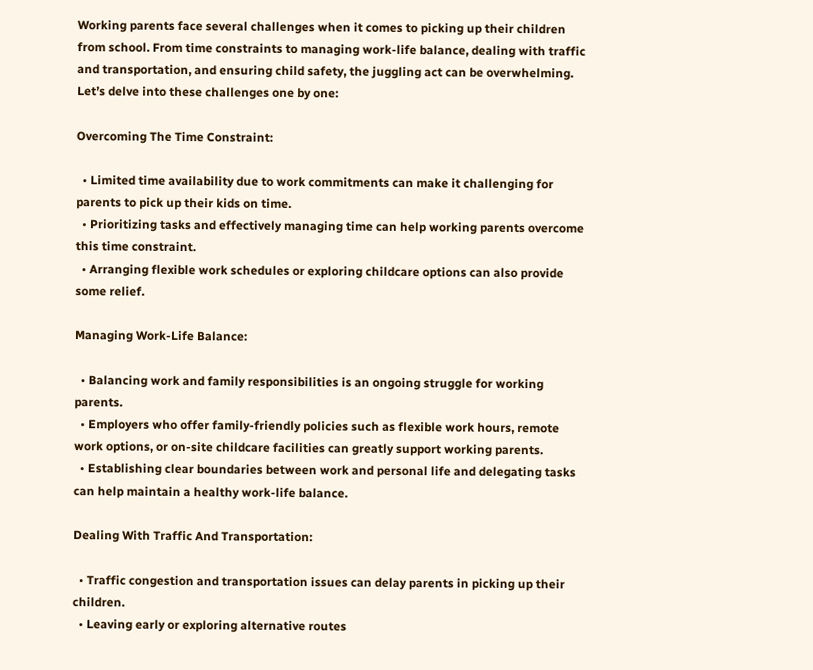Working parents face several challenges when it comes to picking up their children from school. From time constraints to managing work-life balance, dealing with traffic and transportation, and ensuring child safety, the juggling act can be overwhelming. Let’s delve into these challenges one by one:

Overcoming The Time Constraint:

  • Limited time availability due to work commitments can make it challenging for parents to pick up their kids on time.
  • Prioritizing tasks and effectively managing time can help working parents overcome this time constraint.
  • Arranging flexible work schedules or exploring childcare options can also provide some relief.

Managing Work-Life Balance:

  • Balancing work and family responsibilities is an ongoing struggle for working parents.
  • Employers who offer family-friendly policies such as flexible work hours, remote work options, or on-site childcare facilities can greatly support working parents.
  • Establishing clear boundaries between work and personal life and delegating tasks can help maintain a healthy work-life balance.

Dealing With Traffic And Transportation:

  • Traffic congestion and transportation issues can delay parents in picking up their children.
  • Leaving early or exploring alternative routes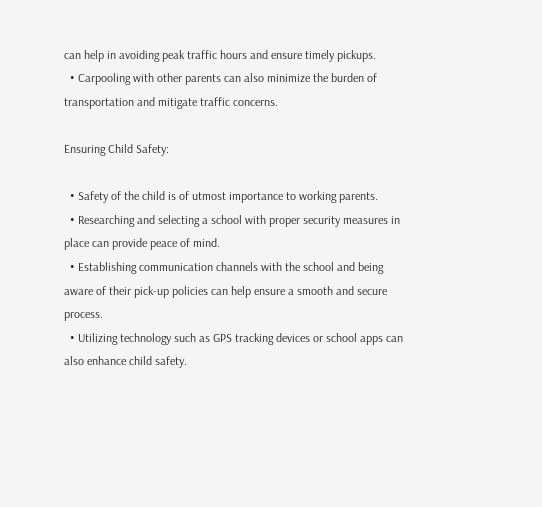can help in avoiding peak traffic hours and ensure timely pickups.
  • Carpooling with other parents can also minimize the burden of transportation and mitigate traffic concerns.

Ensuring Child Safety:

  • Safety of the child is of utmost importance to working parents.
  • Researching and selecting a school with proper security measures in place can provide peace of mind.
  • Establishing communication channels with the school and being aware of their pick-up policies can help ensure a smooth and secure process.
  • Utilizing technology such as GPS tracking devices or school apps can also enhance child safety.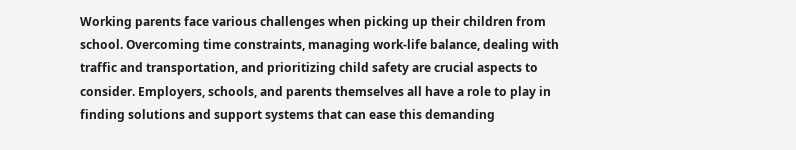Working parents face various challenges when picking up their children from school. Overcoming time constraints, managing work-life balance, dealing with traffic and transportation, and prioritizing child safety are crucial aspects to consider. Employers, schools, and parents themselves all have a role to play in finding solutions and support systems that can ease this demanding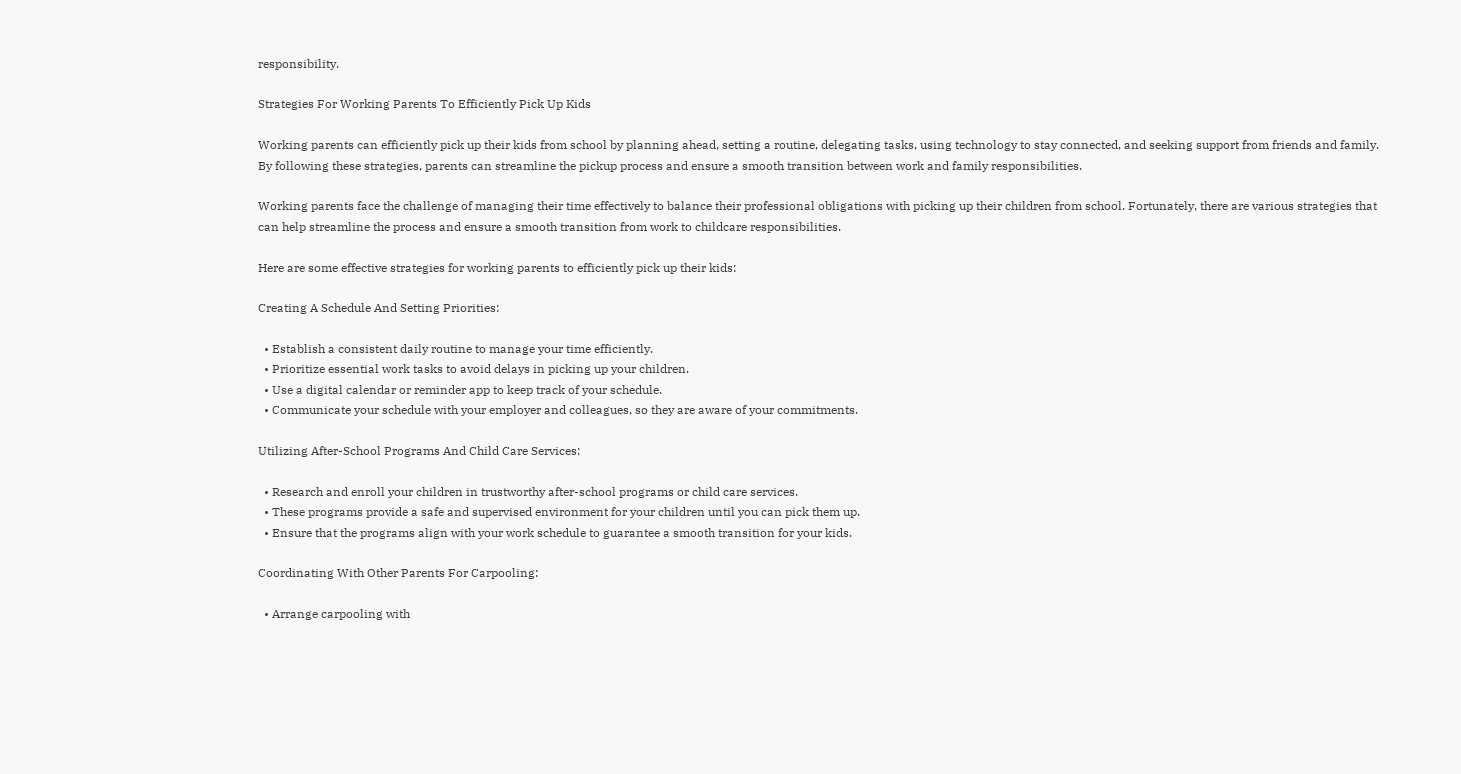responsibility.

Strategies For Working Parents To Efficiently Pick Up Kids

Working parents can efficiently pick up their kids from school by planning ahead, setting a routine, delegating tasks, using technology to stay connected, and seeking support from friends and family. By following these strategies, parents can streamline the pickup process and ensure a smooth transition between work and family responsibilities.

Working parents face the challenge of managing their time effectively to balance their professional obligations with picking up their children from school. Fortunately, there are various strategies that can help streamline the process and ensure a smooth transition from work to childcare responsibilities.

Here are some effective strategies for working parents to efficiently pick up their kids:

Creating A Schedule And Setting Priorities:

  • Establish a consistent daily routine to manage your time efficiently.
  • Prioritize essential work tasks to avoid delays in picking up your children.
  • Use a digital calendar or reminder app to keep track of your schedule.
  • Communicate your schedule with your employer and colleagues, so they are aware of your commitments.

Utilizing After-School Programs And Child Care Services:

  • Research and enroll your children in trustworthy after-school programs or child care services.
  • These programs provide a safe and supervised environment for your children until you can pick them up.
  • Ensure that the programs align with your work schedule to guarantee a smooth transition for your kids.

Coordinating With Other Parents For Carpooling:

  • Arrange carpooling with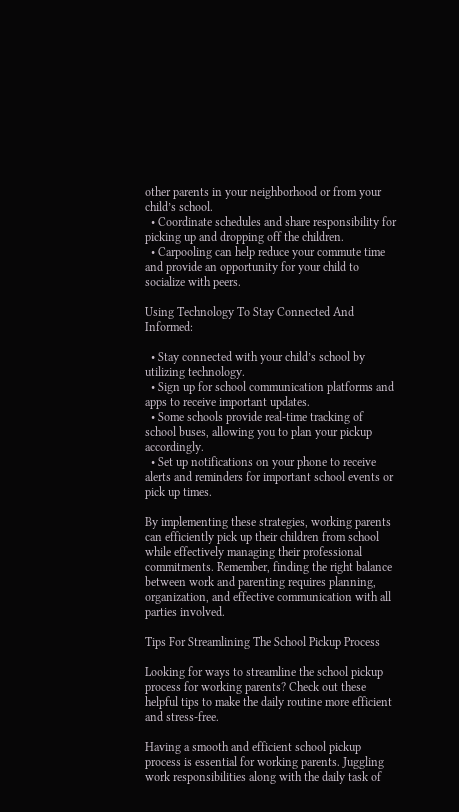other parents in your neighborhood or from your child’s school.
  • Coordinate schedules and share responsibility for picking up and dropping off the children.
  • Carpooling can help reduce your commute time and provide an opportunity for your child to socialize with peers.

Using Technology To Stay Connected And Informed:

  • Stay connected with your child’s school by utilizing technology.
  • Sign up for school communication platforms and apps to receive important updates.
  • Some schools provide real-time tracking of school buses, allowing you to plan your pickup accordingly.
  • Set up notifications on your phone to receive alerts and reminders for important school events or pick up times.

By implementing these strategies, working parents can efficiently pick up their children from school while effectively managing their professional commitments. Remember, finding the right balance between work and parenting requires planning, organization, and effective communication with all parties involved.

Tips For Streamlining The School Pickup Process

Looking for ways to streamline the school pickup process for working parents? Check out these helpful tips to make the daily routine more efficient and stress-free.

Having a smooth and efficient school pickup process is essential for working parents. Juggling work responsibilities along with the daily task of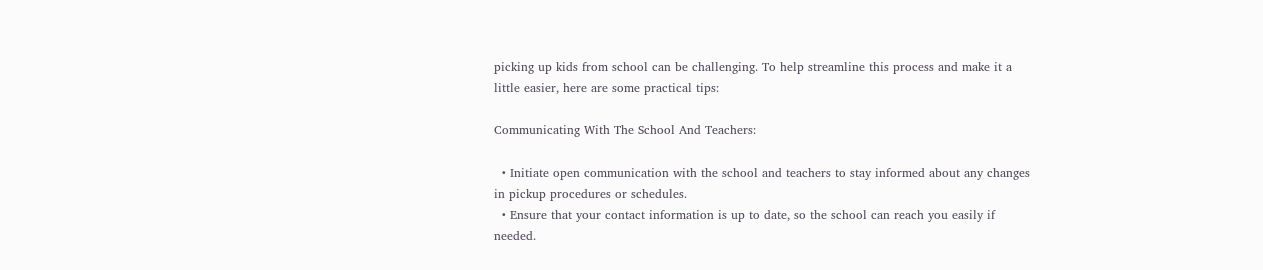picking up kids from school can be challenging. To help streamline this process and make it a little easier, here are some practical tips:

Communicating With The School And Teachers:

  • Initiate open communication with the school and teachers to stay informed about any changes in pickup procedures or schedules.
  • Ensure that your contact information is up to date, so the school can reach you easily if needed.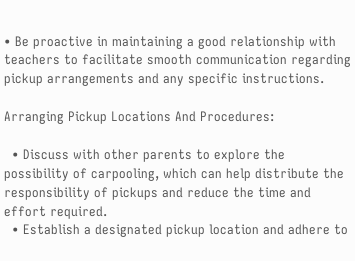• Be proactive in maintaining a good relationship with teachers to facilitate smooth communication regarding pickup arrangements and any specific instructions.

Arranging Pickup Locations And Procedures:

  • Discuss with other parents to explore the possibility of carpooling, which can help distribute the responsibility of pickups and reduce the time and effort required.
  • Establish a designated pickup location and adhere to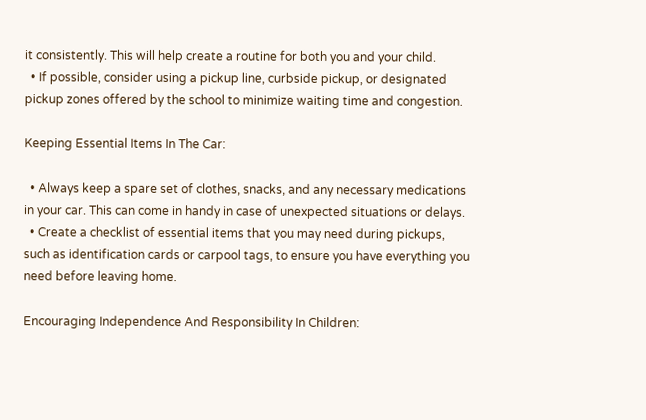it consistently. This will help create a routine for both you and your child.
  • If possible, consider using a pickup line, curbside pickup, or designated pickup zones offered by the school to minimize waiting time and congestion.

Keeping Essential Items In The Car:

  • Always keep a spare set of clothes, snacks, and any necessary medications in your car. This can come in handy in case of unexpected situations or delays.
  • Create a checklist of essential items that you may need during pickups, such as identification cards or carpool tags, to ensure you have everything you need before leaving home.

Encouraging Independence And Responsibility In Children: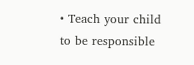• Teach your child to be responsible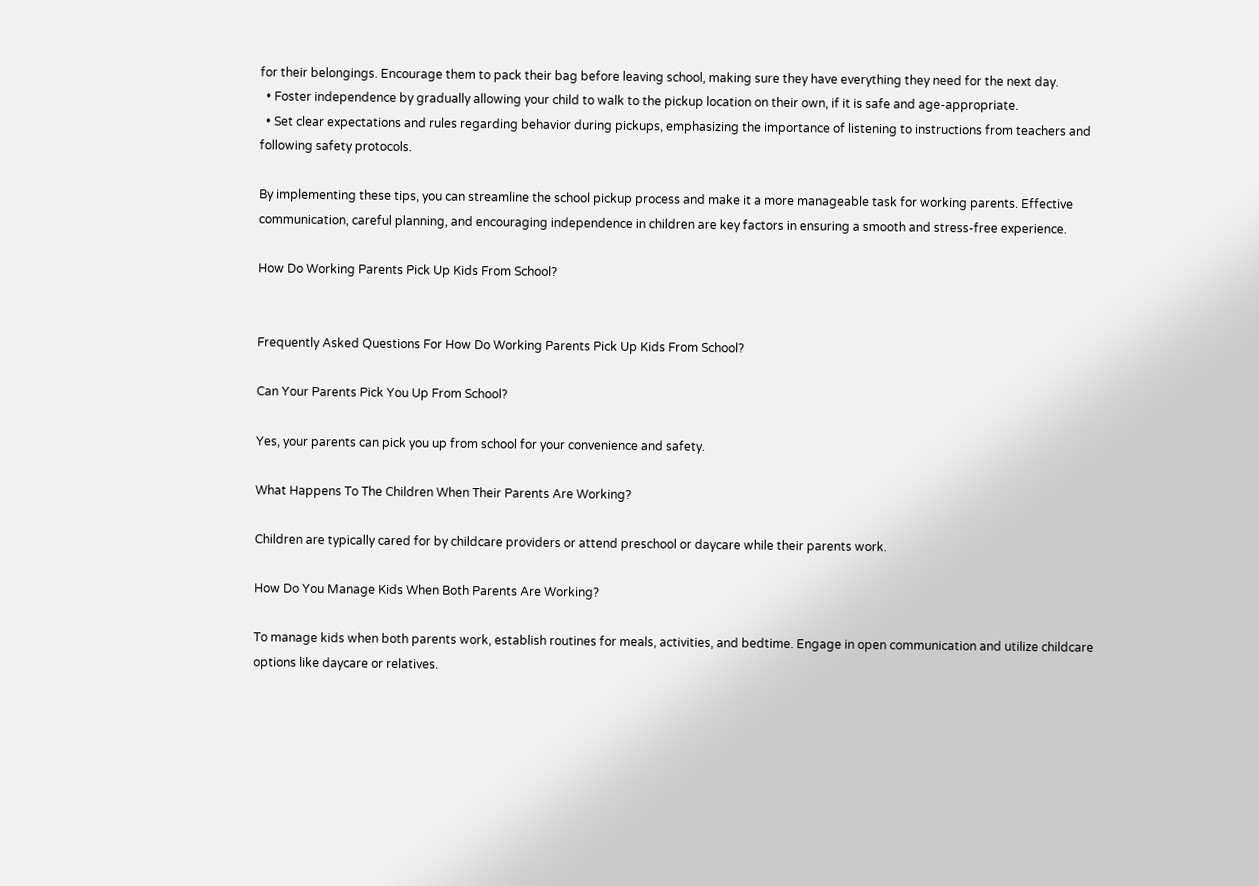for their belongings. Encourage them to pack their bag before leaving school, making sure they have everything they need for the next day.
  • Foster independence by gradually allowing your child to walk to the pickup location on their own, if it is safe and age-appropriate.
  • Set clear expectations and rules regarding behavior during pickups, emphasizing the importance of listening to instructions from teachers and following safety protocols.

By implementing these tips, you can streamline the school pickup process and make it a more manageable task for working parents. Effective communication, careful planning, and encouraging independence in children are key factors in ensuring a smooth and stress-free experience.

How Do Working Parents Pick Up Kids From School?


Frequently Asked Questions For How Do Working Parents Pick Up Kids From School?

Can Your Parents Pick You Up From School?

Yes, your parents can pick you up from school for your convenience and safety.

What Happens To The Children When Their Parents Are Working?

Children are typically cared for by childcare providers or attend preschool or daycare while their parents work.

How Do You Manage Kids When Both Parents Are Working?

To manage kids when both parents work, establish routines for meals, activities, and bedtime. Engage in open communication and utilize childcare options like daycare or relatives.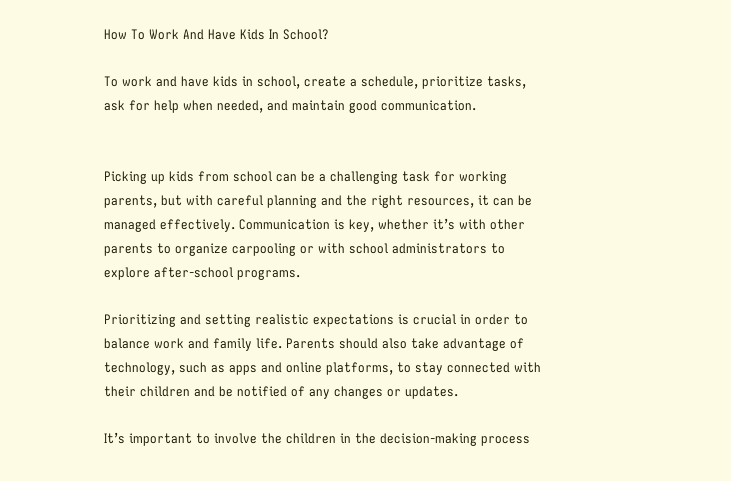How To Work And Have Kids In School?

To work and have kids in school, create a schedule, prioritize tasks, ask for help when needed, and maintain good communication.


Picking up kids from school can be a challenging task for working parents, but with careful planning and the right resources, it can be managed effectively. Communication is key, whether it’s with other parents to organize carpooling or with school administrators to explore after-school programs.

Prioritizing and setting realistic expectations is crucial in order to balance work and family life. Parents should also take advantage of technology, such as apps and online platforms, to stay connected with their children and be notified of any changes or updates.

It’s important to involve the children in the decision-making process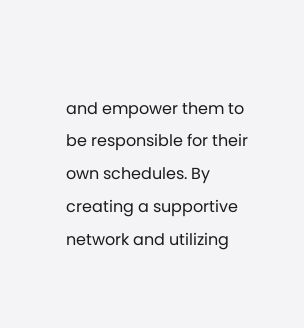and empower them to be responsible for their own schedules. By creating a supportive network and utilizing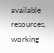available resources, working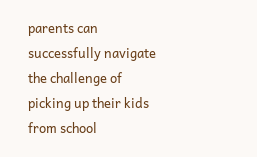parents can successfully navigate the challenge of picking up their kids from school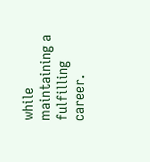while maintaining a fulfilling career.